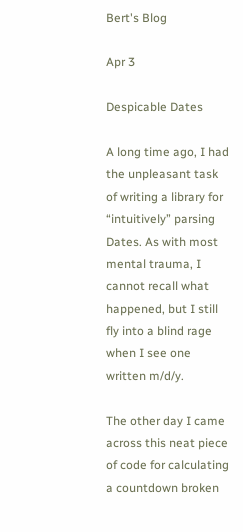Bert's Blog

Apr 3

Despicable Dates

A long time ago, I had the unpleasant task of writing a library for “intuitively” parsing Dates. As with most mental trauma, I cannot recall what happened, but I still fly into a blind rage when I see one written m/d/y.

The other day I came across this neat piece of code for calculating a countdown broken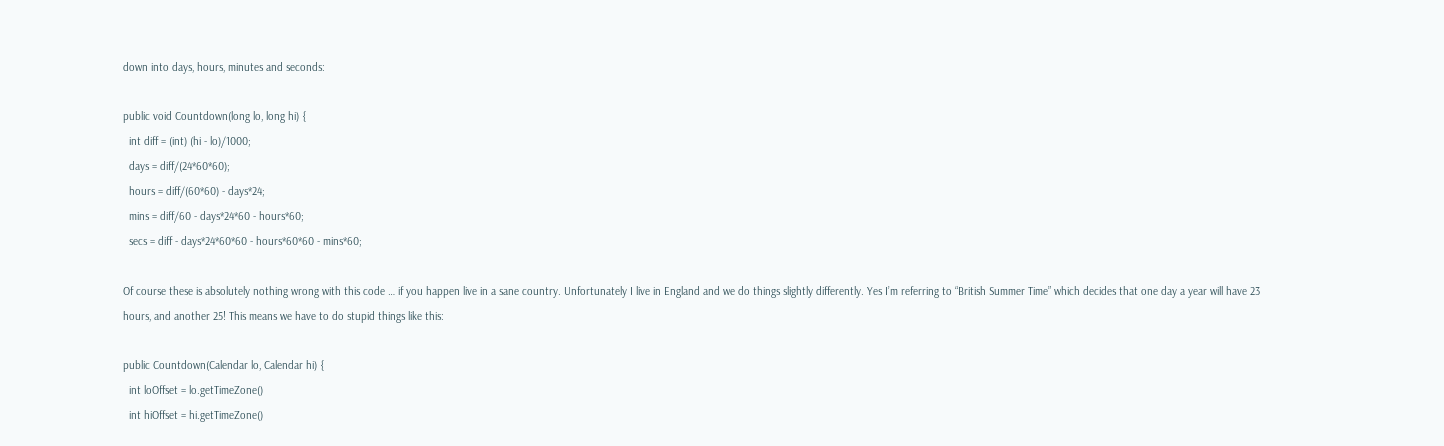down into days, hours, minutes and seconds:

public void Countdown(long lo, long hi) {
  int diff = (int) (hi - lo)/1000;
  days = diff/(24*60*60);
  hours = diff/(60*60) - days*24;
  mins = diff/60 - days*24*60 - hours*60;
  secs = diff - days*24*60*60 - hours*60*60 - mins*60;

Of course these is absolutely nothing wrong with this code … if you happen live in a sane country. Unfortunately I live in England and we do things slightly differently. Yes I’m referring to “British Summer Time” which decides that one day a year will have 23 hours, and another 25! This means we have to do stupid things like this:

public Countdown(Calendar lo, Calendar hi) {
  int loOffset = lo.getTimeZone()
  int hiOffset = hi.getTimeZone()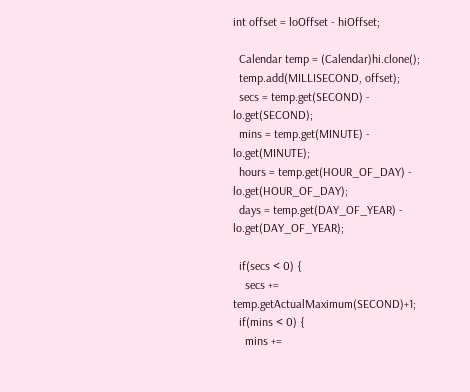int offset = loOffset - hiOffset;

  Calendar temp = (Calendar)hi.clone();
  temp.add(MILLISECOND, offset);
  secs = temp.get(SECOND) - lo.get(SECOND);
  mins = temp.get(MINUTE) - lo.get(MINUTE);
  hours = temp.get(HOUR_OF_DAY) - lo.get(HOUR_OF_DAY);
  days = temp.get(DAY_OF_YEAR) - lo.get(DAY_OF_YEAR);

  if(secs < 0) {
    secs += temp.getActualMaximum(SECOND)+1;
  if(mins < 0) {
    mins +=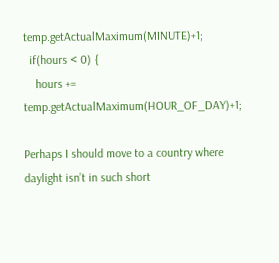temp.getActualMaximum(MINUTE)+1;
  if(hours < 0) {
    hours += temp.getActualMaximum(HOUR_OF_DAY)+1;

Perhaps I should move to a country where daylight isn’t in such short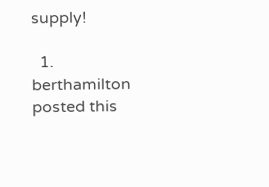supply!

  1. berthamilton posted this